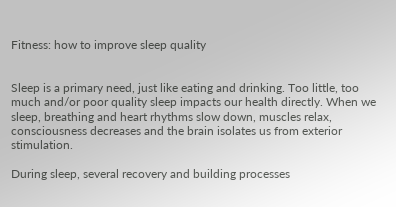Fitness: how to improve sleep quality


Sleep is a primary need, just like eating and drinking. Too little, too much and/or poor quality sleep impacts our health directly. When we sleep, breathing and heart rhythms slow down, muscles relax, consciousness decreases and the brain isolates us from exterior stimulation.

During sleep, several recovery and building processes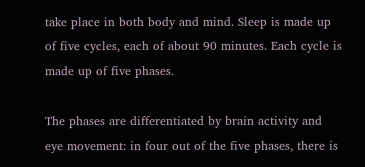take place in both body and mind. Sleep is made up of five cycles, each of about 90 minutes. Each cycle is made up of five phases.

The phases are differentiated by brain activity and eye movement: in four out of the five phases, there is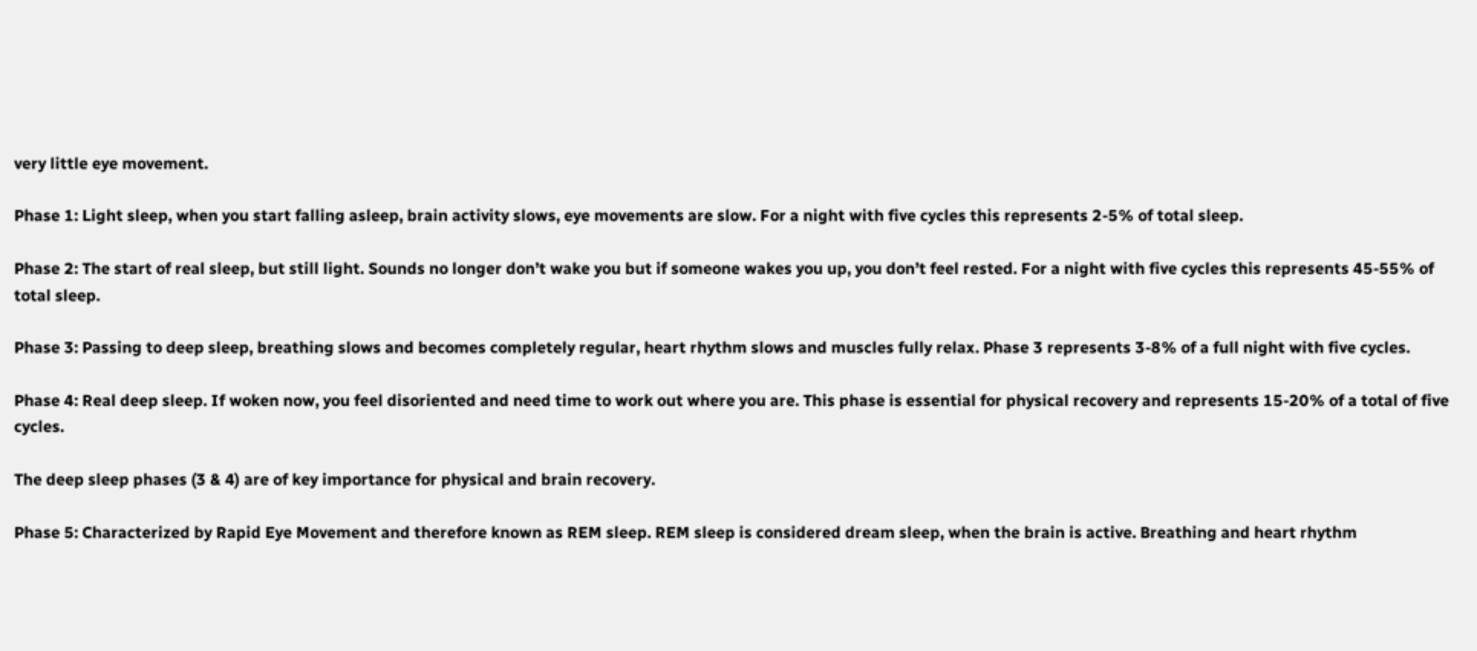very little eye movement.

Phase 1: Light sleep, when you start falling asleep, brain activity slows, eye movements are slow. For a night with five cycles this represents 2-5% of total sleep.

Phase 2: The start of real sleep, but still light. Sounds no longer don’t wake you but if someone wakes you up, you don’t feel rested. For a night with five cycles this represents 45-55% of total sleep.

Phase 3: Passing to deep sleep, breathing slows and becomes completely regular, heart rhythm slows and muscles fully relax. Phase 3 represents 3-8% of a full night with five cycles.

Phase 4: Real deep sleep. If woken now, you feel disoriented and need time to work out where you are. This phase is essential for physical recovery and represents 15-20% of a total of five cycles.

The deep sleep phases (3 & 4) are of key importance for physical and brain recovery.

Phase 5: Characterized by Rapid Eye Movement and therefore known as REM sleep. REM sleep is considered dream sleep, when the brain is active. Breathing and heart rhythm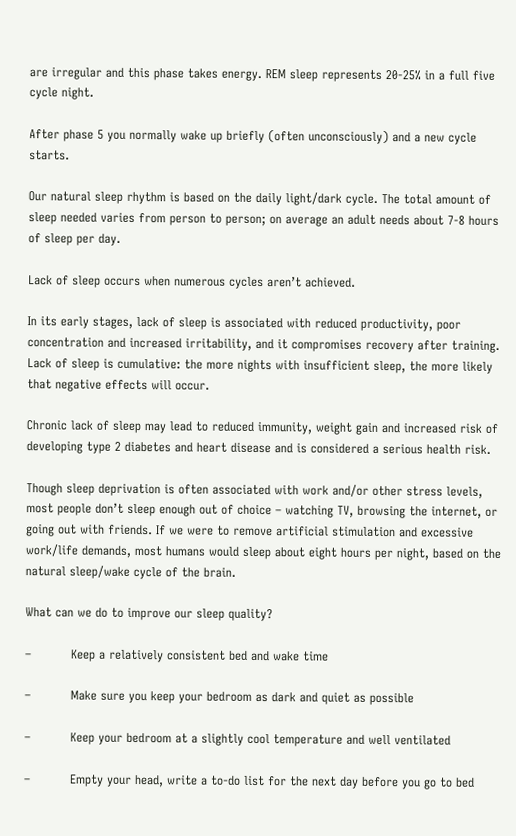are irregular and this phase takes energy. REM sleep represents 20-25% in a full five cycle night.

After phase 5 you normally wake up briefly (often unconsciously) and a new cycle starts.

Our natural sleep rhythm is based on the daily light/dark cycle. The total amount of sleep needed varies from person to person; on average an adult needs about 7-8 hours of sleep per day.

Lack of sleep occurs when numerous cycles aren’t achieved.

In its early stages, lack of sleep is associated with reduced productivity, poor concentration and increased irritability, and it compromises recovery after training. Lack of sleep is cumulative: the more nights with insufficient sleep, the more likely that negative effects will occur.

Chronic lack of sleep may lead to reduced immunity, weight gain and increased risk of developing type 2 diabetes and heart disease and is considered a serious health risk.

Though sleep deprivation is often associated with work and/or other stress levels, most people don’t sleep enough out of choice – watching TV, browsing the internet, or going out with friends. If we were to remove artificial stimulation and excessive work/life demands, most humans would sleep about eight hours per night, based on the natural sleep/wake cycle of the brain.

What can we do to improve our sleep quality?

–          Keep a relatively consistent bed and wake time

–          Make sure you keep your bedroom as dark and quiet as possible

–          Keep your bedroom at a slightly cool temperature and well ventilated

–          Empty your head, write a to-do list for the next day before you go to bed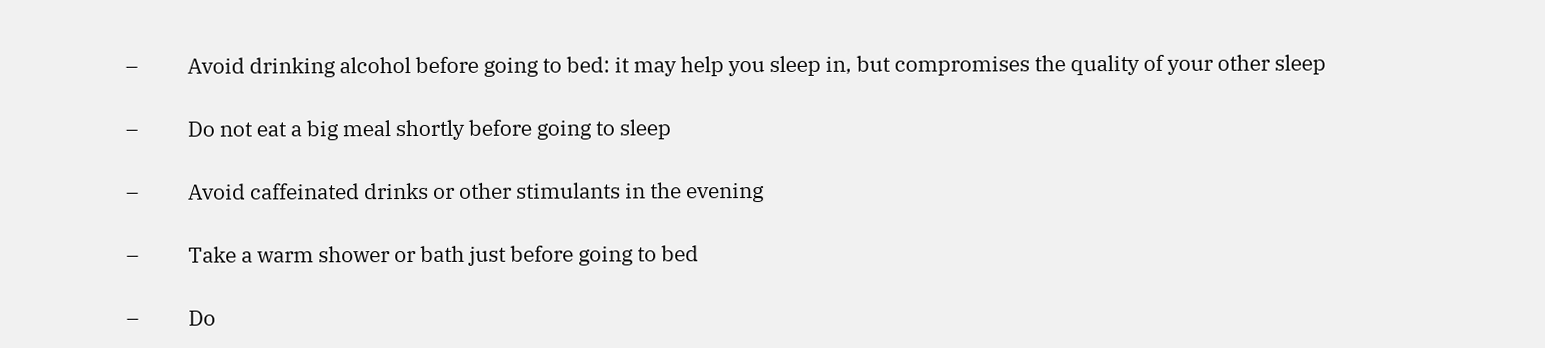–          Avoid drinking alcohol before going to bed: it may help you sleep in, but compromises the quality of your other sleep

–          Do not eat a big meal shortly before going to sleep

–          Avoid caffeinated drinks or other stimulants in the evening

–          Take a warm shower or bath just before going to bed

–          Do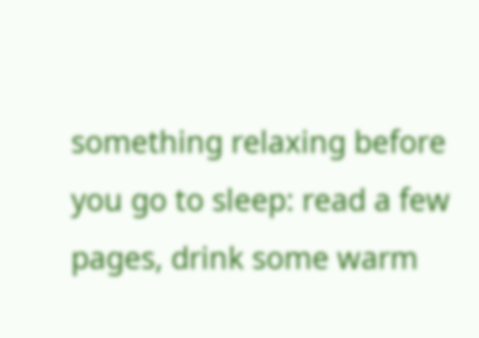something relaxing before you go to sleep: read a few pages, drink some warm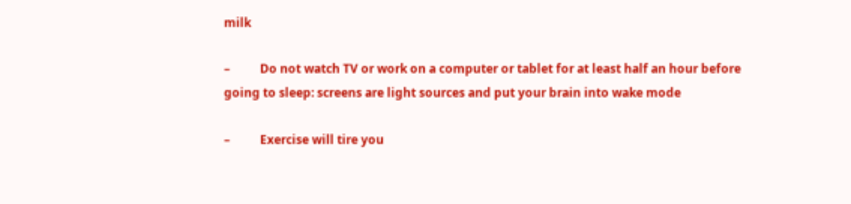milk

–          Do not watch TV or work on a computer or tablet for at least half an hour before going to sleep: screens are light sources and put your brain into wake mode

–          Exercise will tire you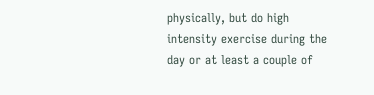physically, but do high intensity exercise during the day or at least a couple of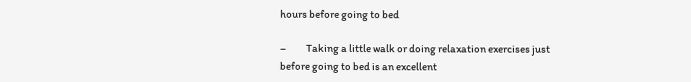hours before going to bed

–          Taking a little walk or doing relaxation exercises just before going to bed is an excellent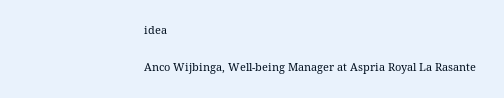idea

Anco Wijbinga, Well-being Manager at Aspria Royal La Rasante